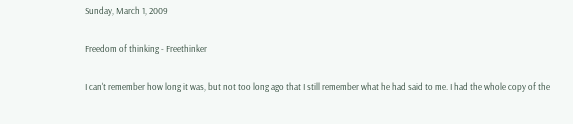Sunday, March 1, 2009

Freedom of thinking - Freethinker

I can't remember how long it was, but not too long ago that I still remember what he had said to me. I had the whole copy of the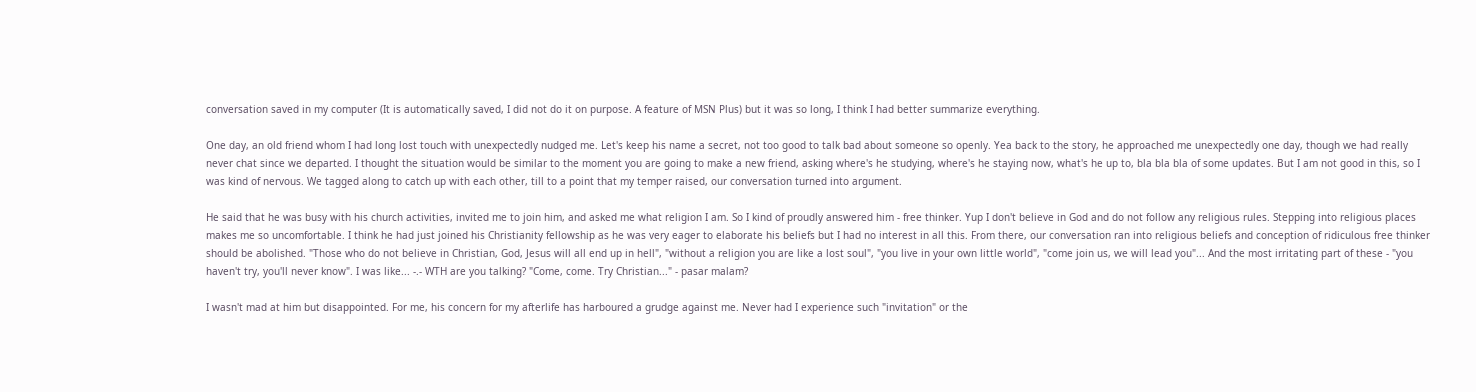conversation saved in my computer (It is automatically saved, I did not do it on purpose. A feature of MSN Plus) but it was so long, I think I had better summarize everything.

One day, an old friend whom I had long lost touch with unexpectedly nudged me. Let's keep his name a secret, not too good to talk bad about someone so openly. Yea back to the story, he approached me unexpectedly one day, though we had really never chat since we departed. I thought the situation would be similar to the moment you are going to make a new friend, asking where's he studying, where's he staying now, what's he up to, bla bla bla of some updates. But I am not good in this, so I was kind of nervous. We tagged along to catch up with each other, till to a point that my temper raised, our conversation turned into argument.

He said that he was busy with his church activities, invited me to join him, and asked me what religion I am. So I kind of proudly answered him - free thinker. Yup I don't believe in God and do not follow any religious rules. Stepping into religious places makes me so uncomfortable. I think he had just joined his Christianity fellowship as he was very eager to elaborate his beliefs but I had no interest in all this. From there, our conversation ran into religious beliefs and conception of ridiculous free thinker should be abolished. "Those who do not believe in Christian, God, Jesus will all end up in hell", "without a religion you are like a lost soul", "you live in your own little world", "come join us, we will lead you"... And the most irritating part of these - "you haven't try, you'll never know". I was like... -.- WTH are you talking? "Come, come. Try Christian..." - pasar malam?

I wasn't mad at him but disappointed. For me, his concern for my afterlife has harboured a grudge against me. Never had I experience such "invitation" or the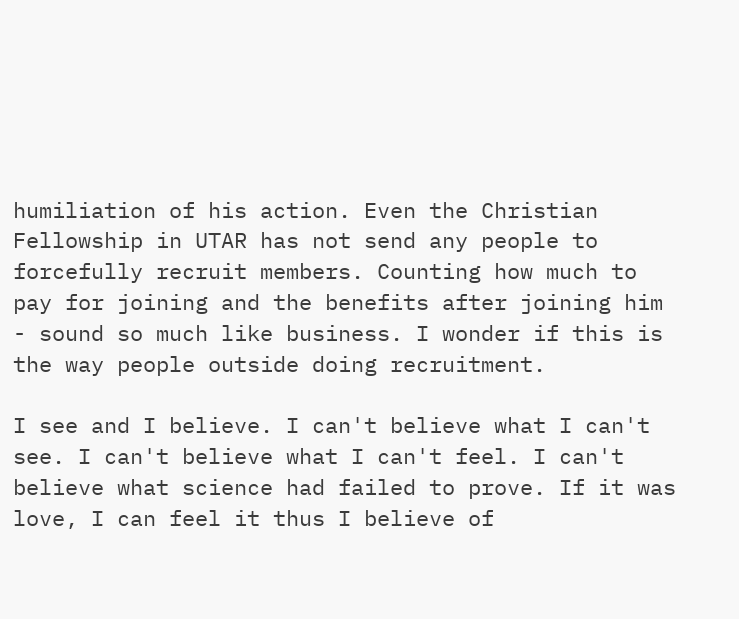humiliation of his action. Even the Christian Fellowship in UTAR has not send any people to forcefully recruit members. Counting how much to pay for joining and the benefits after joining him - sound so much like business. I wonder if this is the way people outside doing recruitment.

I see and I believe. I can't believe what I can't see. I can't believe what I can't feel. I can't believe what science had failed to prove. If it was love, I can feel it thus I believe of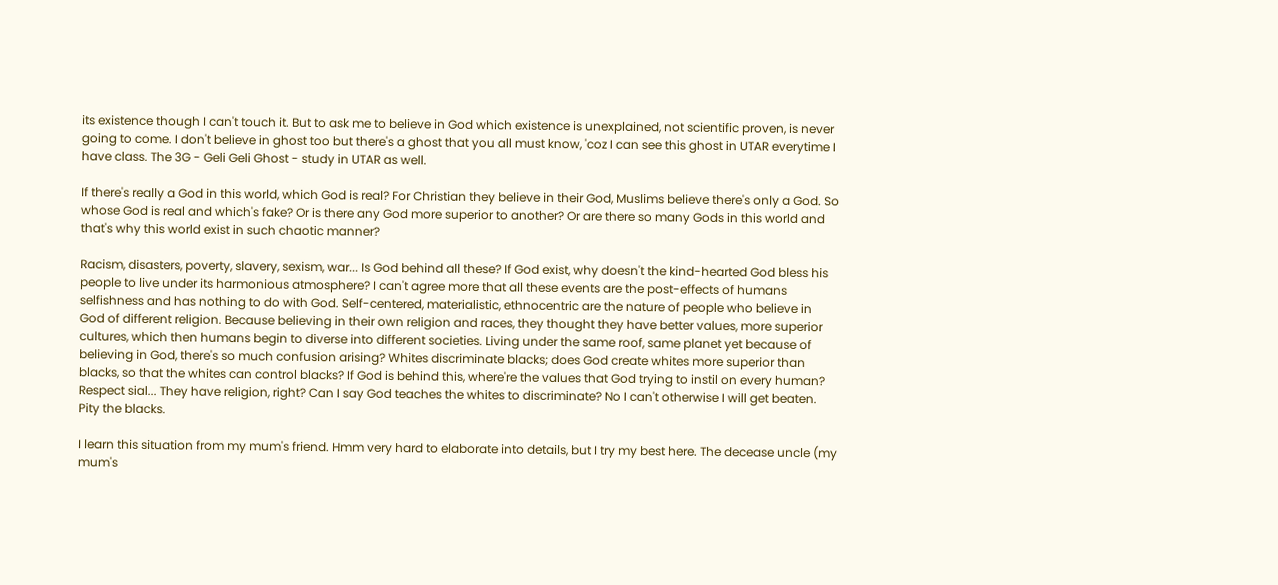its existence though I can't touch it. But to ask me to believe in God which existence is unexplained, not scientific proven, is never going to come. I don't believe in ghost too but there's a ghost that you all must know, 'coz I can see this ghost in UTAR everytime I have class. The 3G - Geli Geli Ghost - study in UTAR as well.

If there's really a God in this world, which God is real? For Christian they believe in their God, Muslims believe there's only a God. So whose God is real and which's fake? Or is there any God more superior to another? Or are there so many Gods in this world and that's why this world exist in such chaotic manner?

Racism, disasters, poverty, slavery, sexism, war... Is God behind all these? If God exist, why doesn't the kind-hearted God bless his people to live under its harmonious atmosphere? I can't agree more that all these events are the post-effects of humans selfishness and has nothing to do with God. Self-centered, materialistic, ethnocentric are the nature of people who believe in God of different religion. Because believing in their own religion and races, they thought they have better values, more superior cultures, which then humans begin to diverse into different societies. Living under the same roof, same planet yet because of believing in God, there's so much confusion arising? Whites discriminate blacks; does God create whites more superior than blacks, so that the whites can control blacks? If God is behind this, where're the values that God trying to instil on every human? Respect sial... They have religion, right? Can I say God teaches the whites to discriminate? No I can't otherwise I will get beaten. Pity the blacks.

I learn this situation from my mum's friend. Hmm very hard to elaborate into details, but I try my best here. The decease uncle (my mum's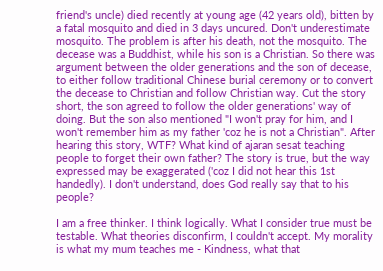friend's uncle) died recently at young age (42 years old), bitten by a fatal mosquito and died in 3 days uncured. Don't underestimate mosquito. The problem is after his death, not the mosquito. The decease was a Buddhist, while his son is a Christian. So there was argument between the older generations and the son of decease, to either follow traditional Chinese burial ceremony or to convert the decease to Christian and follow Christian way. Cut the story short, the son agreed to follow the older generations' way of doing. But the son also mentioned "I won't pray for him, and I won't remember him as my father 'coz he is not a Christian". After hearing this story, WTF? What kind of ajaran sesat teaching people to forget their own father? The story is true, but the way expressed may be exaggerated ('coz I did not hear this 1st handedly). I don't understand, does God really say that to his people?

I am a free thinker. I think logically. What I consider true must be testable. What theories disconfirm, I couldn't accept. My morality is what my mum teaches me - Kindness, what that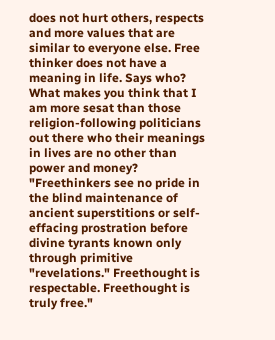does not hurt others, respects and more values that are similar to everyone else. Free thinker does not have a meaning in life. Says who? What makes you think that I am more sesat than those religion-following politicians out there who their meanings in lives are no other than power and money? "Freethinkers see no pride in the blind maintenance of ancient superstitions or self-effacing prostration before divine tyrants known only through primitive "revelations." Freethought is respectable. Freethought is truly free."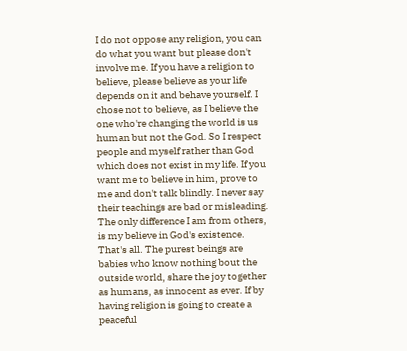I do not oppose any religion, you can do what you want but please don't involve me. If you have a religion to believe, please believe as your life depends on it and behave yourself. I chose not to believe, as I believe the one who're changing the world is us human but not the God. So I respect people and myself rather than God which does not exist in my life. If you want me to believe in him, prove to me and don't talk blindly. I never say their teachings are bad or misleading. The only difference I am from others, is my believe in God's existence. That's all. The purest beings are babies who know nothing bout the outside world, share the joy together as humans, as innocent as ever. If by having religion is going to create a peaceful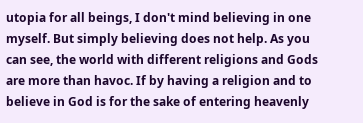utopia for all beings, I don't mind believing in one myself. But simply believing does not help. As you can see, the world with different religions and Gods are more than havoc. If by having a religion and to believe in God is for the sake of entering heavenly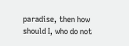paradise, then how should I, who do not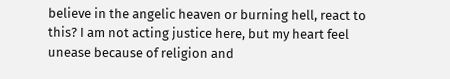believe in the angelic heaven or burning hell, react to this? I am not acting justice here, but my heart feel unease because of religion and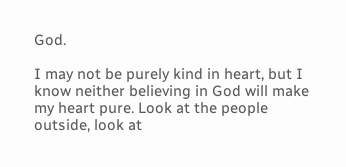God.

I may not be purely kind in heart, but I know neither believing in God will make my heart pure. Look at the people outside, look at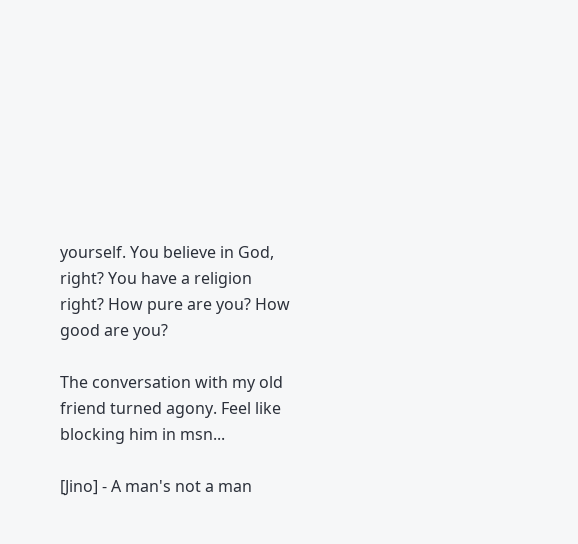yourself. You believe in God, right? You have a religion right? How pure are you? How good are you?

The conversation with my old friend turned agony. Feel like blocking him in msn...

[Jino] - A man's not a man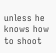unless he knows how to shoot